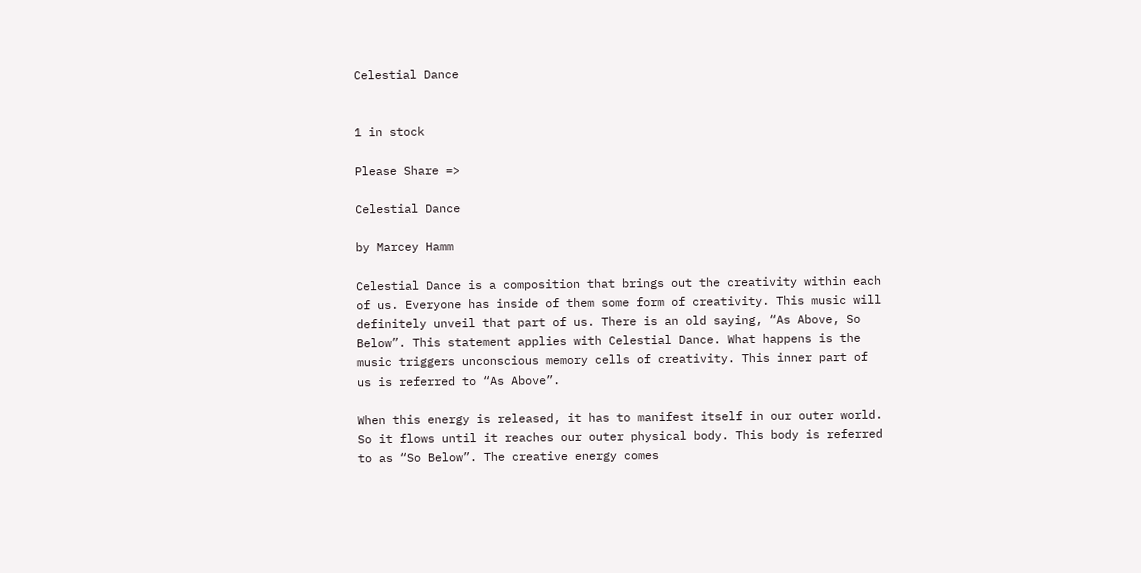Celestial Dance


1 in stock

Please Share =>

Celestial Dance

by Marcey Hamm

Celestial Dance is a composition that brings out the creativity within each of us. Everyone has inside of them some form of creativity. This music will definitely unveil that part of us. There is an old saying, “As Above, So Below”. This statement applies with Celestial Dance. What happens is the music triggers unconscious memory cells of creativity. This inner part of us is referred to “As Above”.

When this energy is released, it has to manifest itself in our outer world. So it flows until it reaches our outer physical body. This body is referred to as “So Below”. The creative energy comes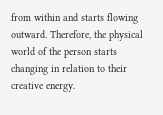from within and starts flowing outward. Therefore, the physical world of the person starts changing in relation to their creative energy.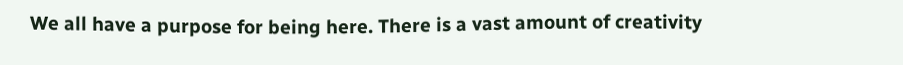We all have a purpose for being here. There is a vast amount of creativity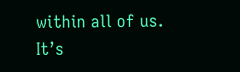within all of us. It’s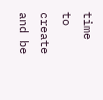time to create and be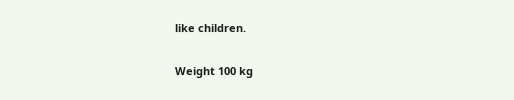like children.

Weight 100 kg